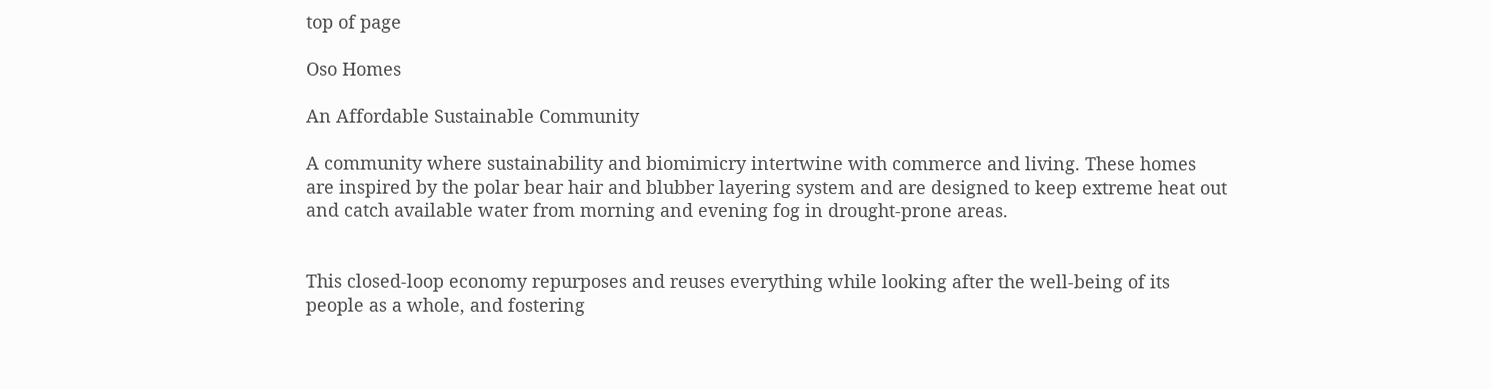top of page

Oso Homes

An Affordable Sustainable Community

A community where sustainability and biomimicry intertwine with commerce and living. These homes are inspired by the polar bear hair and blubber layering system and are designed to keep extreme heat out and catch available water from morning and evening fog in drought-prone areas.


This closed-loop economy repurposes and reuses everything while looking after the well-being of its people as a whole, and fostering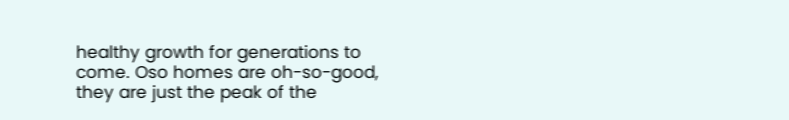healthy growth for generations to come. Oso homes are oh-so-good, they are just the peak of the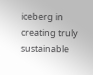iceberg in creating truly sustainable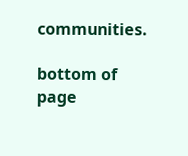communities.

bottom of page